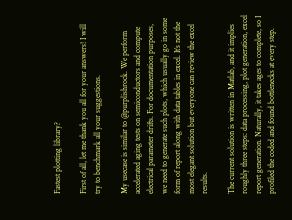Fastest plotting library?

First of all, let me thank you all for your answers! I will try to benchmark all your suggestions.

My usecase is similar to @purplishrock. We perform accelerated aging tests on semiconductors and compute electrical parameter drifts. For documentation purposes, we need to generate such plots, which usually go in some form of report along with data tables in excel. It’s not the most elegant solution but everyone can review the excel results.

The current solution is written in Matlab, and it implies roughly three steps: data processing, plot generation, excel report generation. Naturally, it takes ages to complete, so I profiled the coded and found bottlenecks at every step.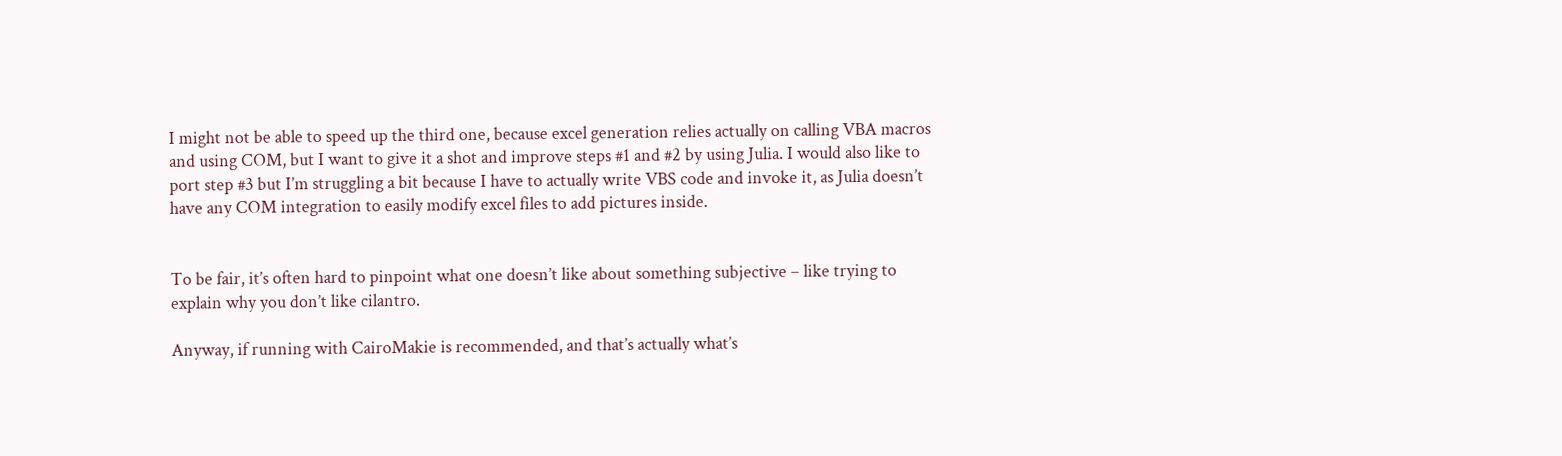I might not be able to speed up the third one, because excel generation relies actually on calling VBA macros and using COM, but I want to give it a shot and improve steps #1 and #2 by using Julia. I would also like to port step #3 but I’m struggling a bit because I have to actually write VBS code and invoke it, as Julia doesn’t have any COM integration to easily modify excel files to add pictures inside.


To be fair, it’s often hard to pinpoint what one doesn’t like about something subjective – like trying to explain why you don’t like cilantro.

Anyway, if running with CairoMakie is recommended, and that’s actually what’s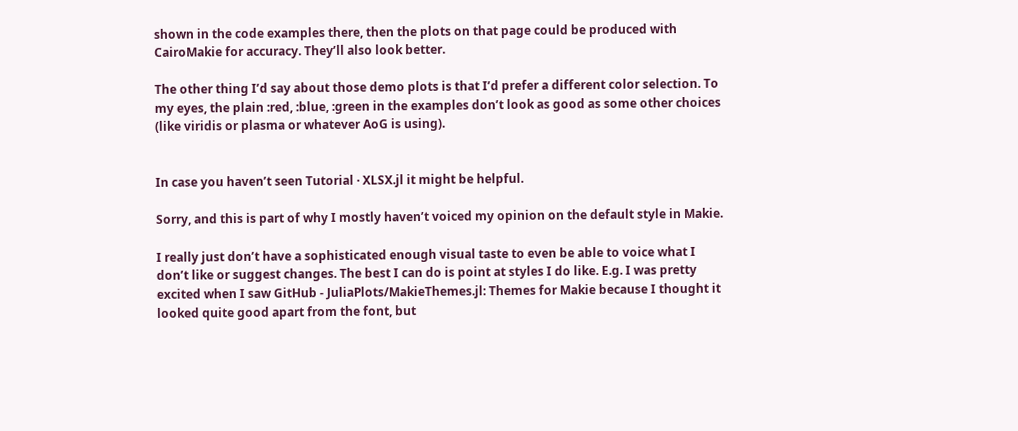shown in the code examples there, then the plots on that page could be produced with CairoMakie for accuracy. They’ll also look better.

The other thing I’d say about those demo plots is that I’d prefer a different color selection. To my eyes, the plain :red, :blue, :green in the examples don’t look as good as some other choices (like viridis or plasma or whatever AoG is using).


In case you haven’t seen Tutorial · XLSX.jl it might be helpful.

Sorry, and this is part of why I mostly haven’t voiced my opinion on the default style in Makie.

I really just don’t have a sophisticated enough visual taste to even be able to voice what I don’t like or suggest changes. The best I can do is point at styles I do like. E.g. I was pretty excited when I saw GitHub - JuliaPlots/MakieThemes.jl: Themes for Makie because I thought it looked quite good apart from the font, but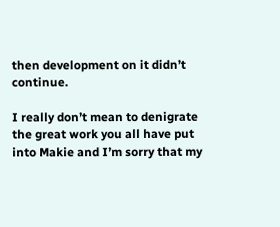then development on it didn’t continue.

I really don’t mean to denigrate the great work you all have put into Makie and I’m sorry that my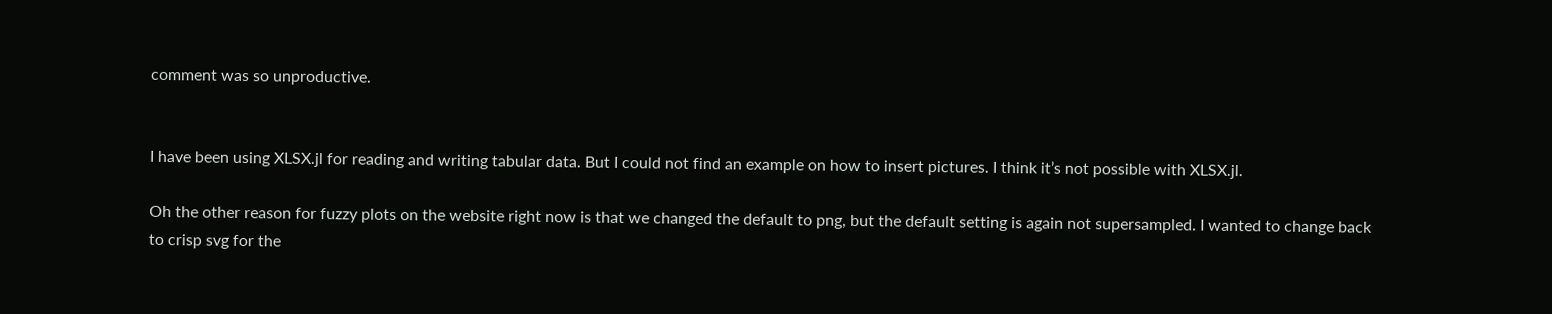comment was so unproductive.


I have been using XLSX.jl for reading and writing tabular data. But I could not find an example on how to insert pictures. I think it’s not possible with XLSX.jl.

Oh the other reason for fuzzy plots on the website right now is that we changed the default to png, but the default setting is again not supersampled. I wanted to change back to crisp svg for the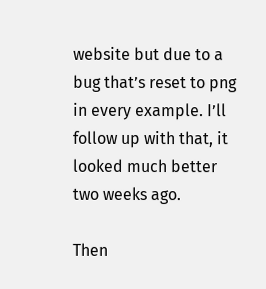website but due to a bug that’s reset to png in every example. I’ll follow up with that, it looked much better two weeks ago.

Then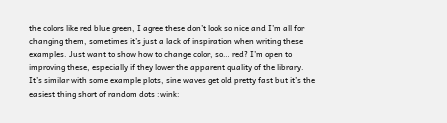the colors like red blue green, I agree these don’t look so nice and I’m all for changing them, sometimes it’s just a lack of inspiration when writing these examples. Just want to show how to change color, so… red? I’m open to improving these, especially if they lower the apparent quality of the library. It’s similar with some example plots, sine waves get old pretty fast but it’s the easiest thing short of random dots :wink: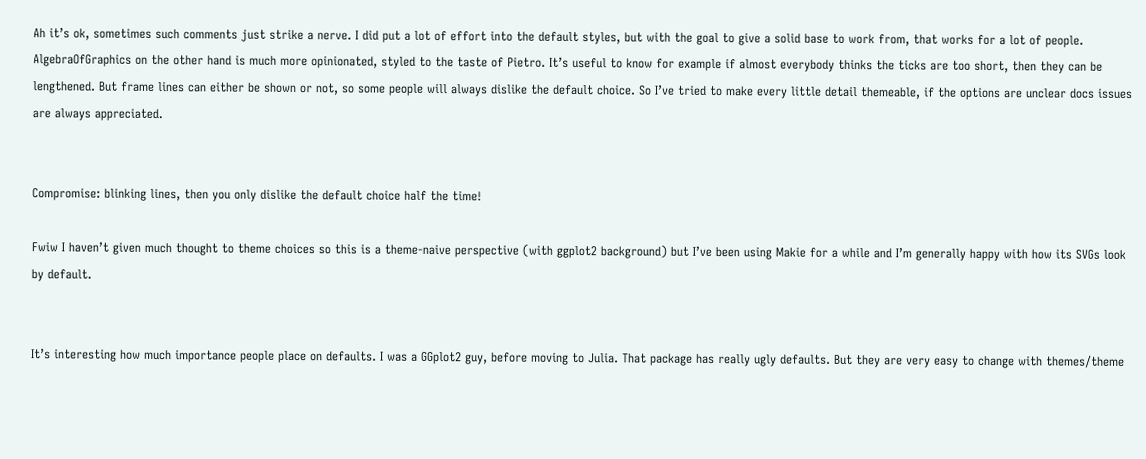Ah it’s ok, sometimes such comments just strike a nerve. I did put a lot of effort into the default styles, but with the goal to give a solid base to work from, that works for a lot of people. AlgebraOfGraphics on the other hand is much more opinionated, styled to the taste of Pietro. It’s useful to know for example if almost everybody thinks the ticks are too short, then they can be lengthened. But frame lines can either be shown or not, so some people will always dislike the default choice. So I’ve tried to make every little detail themeable, if the options are unclear docs issues are always appreciated.


Compromise: blinking lines, then you only dislike the default choice half the time!

Fwiw I haven’t given much thought to theme choices so this is a theme-naive perspective (with ggplot2 background) but I’ve been using Makie for a while and I’m generally happy with how its SVGs look by default.


It’s interesting how much importance people place on defaults. I was a GGplot2 guy, before moving to Julia. That package has really ugly defaults. But they are very easy to change with themes/theme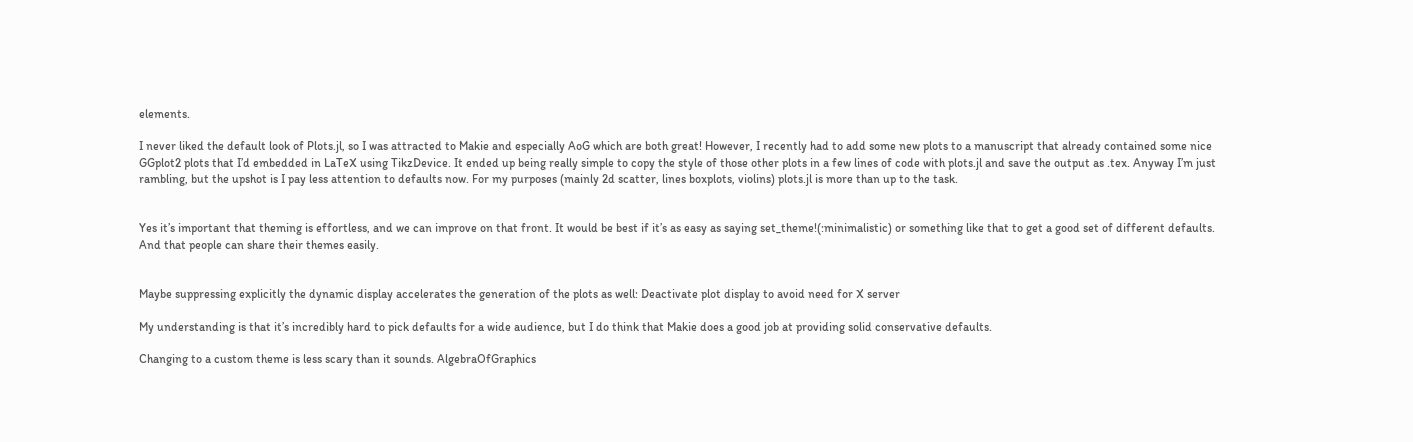elements.

I never liked the default look of Plots.jl, so I was attracted to Makie and especially AoG which are both great! However, I recently had to add some new plots to a manuscript that already contained some nice GGplot2 plots that I’d embedded in LaTeX using TikzDevice. It ended up being really simple to copy the style of those other plots in a few lines of code with plots.jl and save the output as .tex. Anyway I’m just rambling, but the upshot is I pay less attention to defaults now. For my purposes (mainly 2d scatter, lines boxplots, violins) plots.jl is more than up to the task.


Yes it’s important that theming is effortless, and we can improve on that front. It would be best if it’s as easy as saying set_theme!(:minimalistic) or something like that to get a good set of different defaults. And that people can share their themes easily.


Maybe suppressing explicitly the dynamic display accelerates the generation of the plots as well: Deactivate plot display to avoid need for X server

My understanding is that it’s incredibly hard to pick defaults for a wide audience, but I do think that Makie does a good job at providing solid conservative defaults.

Changing to a custom theme is less scary than it sounds. AlgebraOfGraphics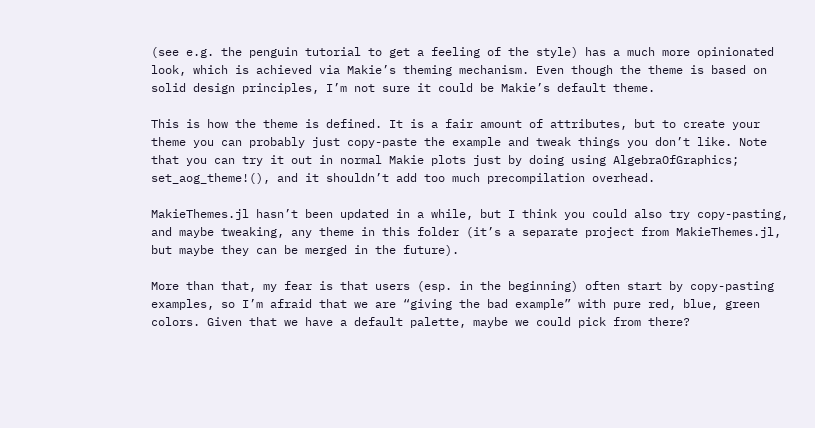(see e.g. the penguin tutorial to get a feeling of the style) has a much more opinionated look, which is achieved via Makie’s theming mechanism. Even though the theme is based on solid design principles, I’m not sure it could be Makie’s default theme.

This is how the theme is defined. It is a fair amount of attributes, but to create your theme you can probably just copy-paste the example and tweak things you don’t like. Note that you can try it out in normal Makie plots just by doing using AlgebraOfGraphics; set_aog_theme!(), and it shouldn’t add too much precompilation overhead.

MakieThemes.jl hasn’t been updated in a while, but I think you could also try copy-pasting, and maybe tweaking, any theme in this folder (it’s a separate project from MakieThemes.jl, but maybe they can be merged in the future).

More than that, my fear is that users (esp. in the beginning) often start by copy-pasting examples, so I’m afraid that we are “giving the bad example” with pure red, blue, green colors. Given that we have a default palette, maybe we could pick from there?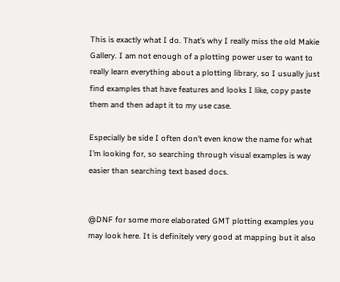This is exactly what I do. That’s why I really miss the old Makie Gallery. I am not enough of a plotting power user to want to really learn everything about a plotting library, so I usually just find examples that have features and looks I like, copy paste them and then adapt it to my use case.

Especially be side I often don’t even know the name for what I’m looking for, so searching through visual examples is way easier than searching text based docs.


@DNF for some more elaborated GMT plotting examples you may look here. It is definitely very good at mapping but it also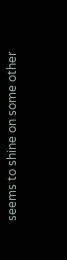seems to shine on some other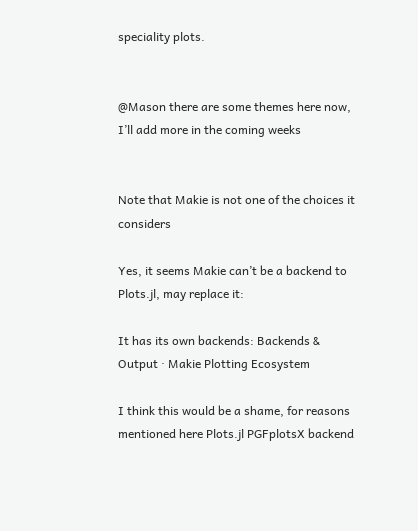speciality plots.


@Mason there are some themes here now, I’ll add more in the coming weeks


Note that Makie is not one of the choices it considers

Yes, it seems Makie can’t be a backend to Plots.jl, may replace it:

It has its own backends: Backends & Output · Makie Plotting Ecosystem

I think this would be a shame, for reasons mentioned here Plots.jl PGFplotsX backend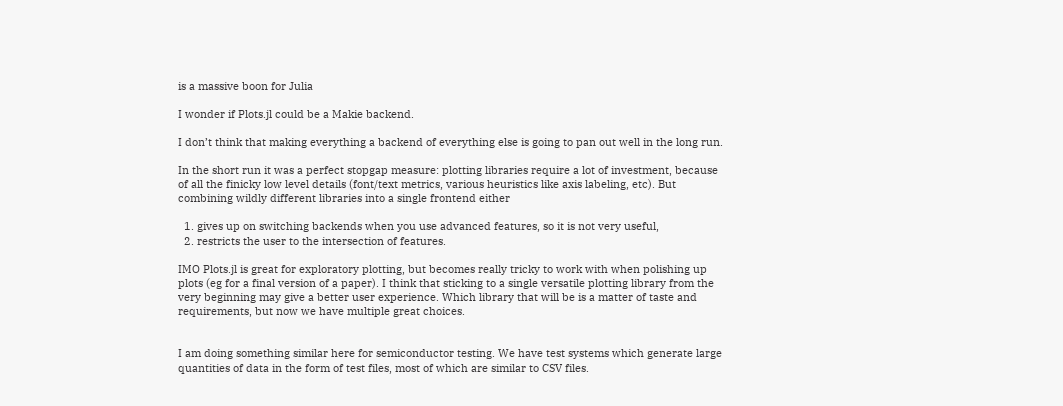is a massive boon for Julia

I wonder if Plots.jl could be a Makie backend.

I don’t think that making everything a backend of everything else is going to pan out well in the long run.

In the short run it was a perfect stopgap measure: plotting libraries require a lot of investment, because of all the finicky low level details (font/text metrics, various heuristics like axis labeling, etc). But combining wildly different libraries into a single frontend either

  1. gives up on switching backends when you use advanced features, so it is not very useful,
  2. restricts the user to the intersection of features.

IMO Plots.jl is great for exploratory plotting, but becomes really tricky to work with when polishing up plots (eg for a final version of a paper). I think that sticking to a single versatile plotting library from the very beginning may give a better user experience. Which library that will be is a matter of taste and requirements, but now we have multiple great choices.


I am doing something similar here for semiconductor testing. We have test systems which generate large quantities of data in the form of test files, most of which are similar to CSV files.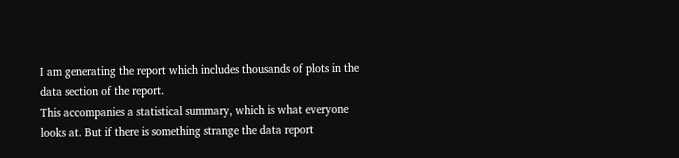I am generating the report which includes thousands of plots in the data section of the report.
This accompanies a statistical summary, which is what everyone looks at. But if there is something strange the data report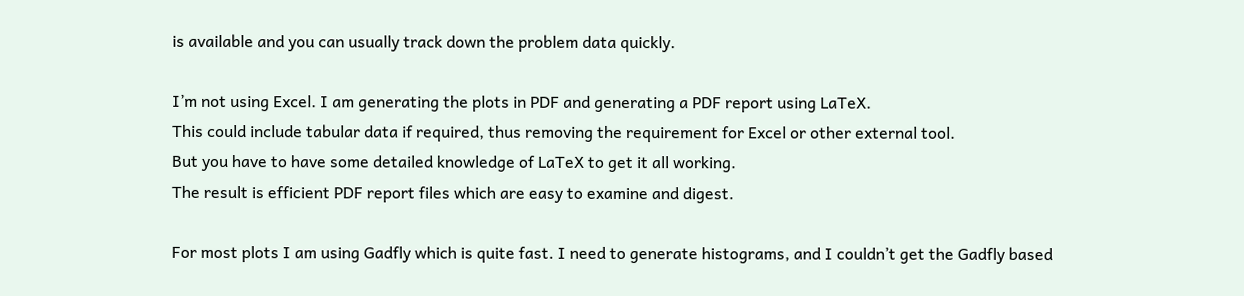is available and you can usually track down the problem data quickly.

I’m not using Excel. I am generating the plots in PDF and generating a PDF report using LaTeX.
This could include tabular data if required, thus removing the requirement for Excel or other external tool.
But you have to have some detailed knowledge of LaTeX to get it all working.
The result is efficient PDF report files which are easy to examine and digest.

For most plots I am using Gadfly which is quite fast. I need to generate histograms, and I couldn’t get the Gadfly based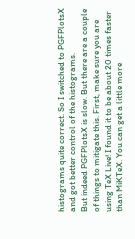histograms quite correct. So I switched to PGFPlotsX and got better control of the histograms.
But indeed PGFPlotsX is slow. But there are a couple of things to mitigate this. First, make sure you are using TeX Live! I found it to be about 20 times faster than MiKTeX. You can get a little more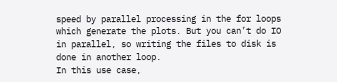speed by parallel processing in the for loops which generate the plots. But you can’t do IO in parallel, so writing the files to disk is done in another loop.
In this use case,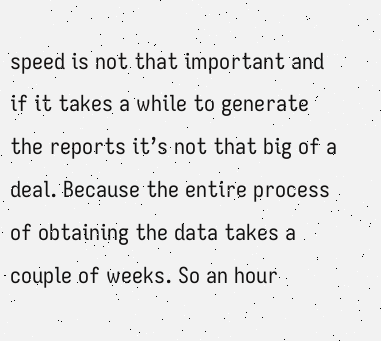speed is not that important and if it takes a while to generate the reports it’s not that big of a deal. Because the entire process of obtaining the data takes a couple of weeks. So an hour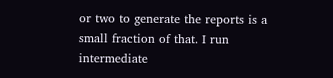or two to generate the reports is a small fraction of that. I run intermediate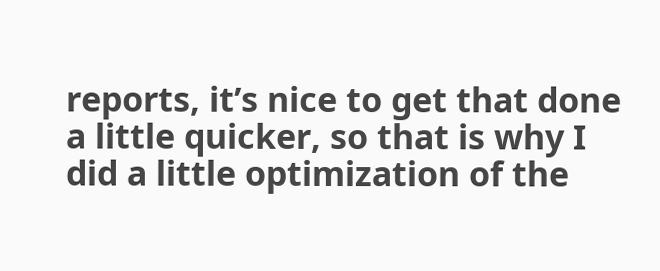reports, it’s nice to get that done a little quicker, so that is why I did a little optimization of the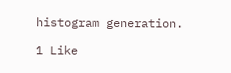histogram generation.

1 Like